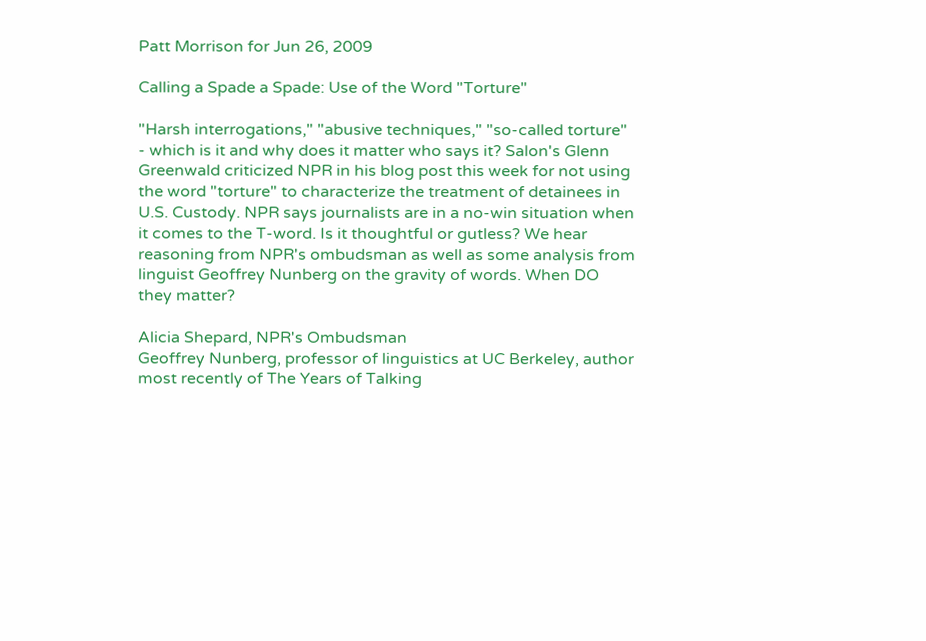Patt Morrison for Jun 26, 2009

Calling a Spade a Spade: Use of the Word "Torture"

"Harsh interrogations," "abusive techniques," "so-called torture" - which is it and why does it matter who says it? Salon's Glenn Greenwald criticized NPR in his blog post this week for not using the word "torture" to characterize the treatment of detainees in U.S. Custody. NPR says journalists are in a no-win situation when it comes to the T-word. Is it thoughtful or gutless? We hear reasoning from NPR's ombudsman as well as some analysis from linguist Geoffrey Nunberg on the gravity of words. When DO they matter?

Alicia Shepard, NPR's Ombudsman
Geoffrey Nunberg, professor of linguistics at UC Berkeley, author most recently of The Years of Talking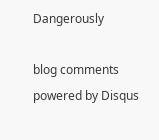Dangerously

blog comments powered by Disqus